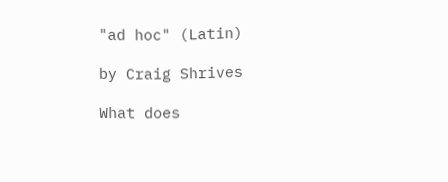"ad hoc" (Latin)

by Craig Shrives

What does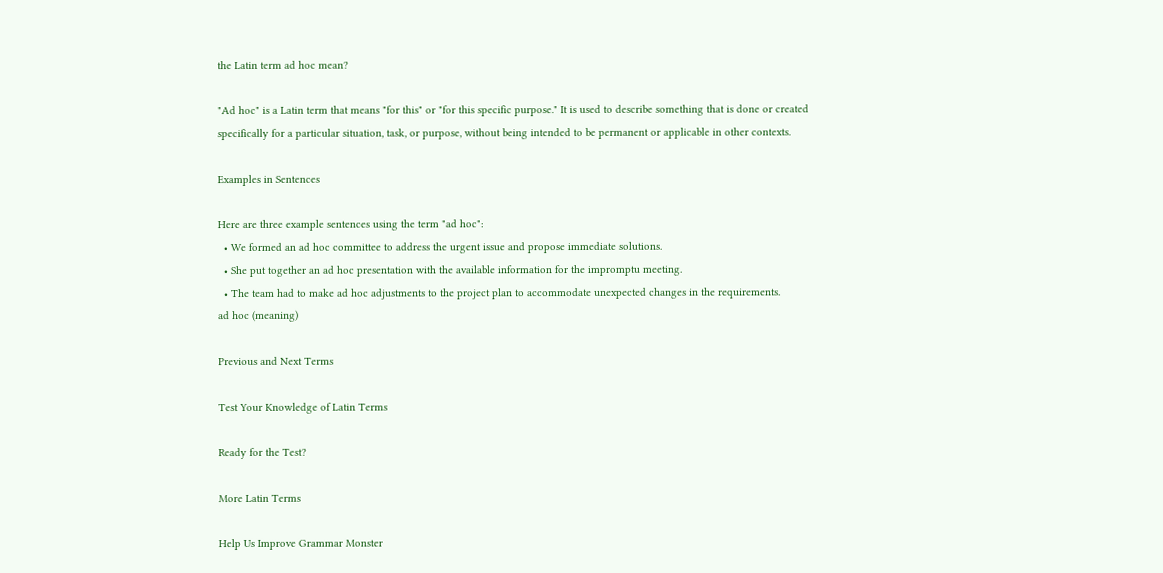the Latin term ad hoc mean?

"Ad hoc" is a Latin term that means "for this" or "for this specific purpose." It is used to describe something that is done or created specifically for a particular situation, task, or purpose, without being intended to be permanent or applicable in other contexts.

Examples in Sentences

Here are three example sentences using the term "ad hoc":
  • We formed an ad hoc committee to address the urgent issue and propose immediate solutions.
  • She put together an ad hoc presentation with the available information for the impromptu meeting.
  • The team had to make ad hoc adjustments to the project plan to accommodate unexpected changes in the requirements.
ad hoc (meaning)

Previous and Next Terms

Test Your Knowledge of Latin Terms

Ready for the Test?

More Latin Terms

Help Us Improve Grammar Monster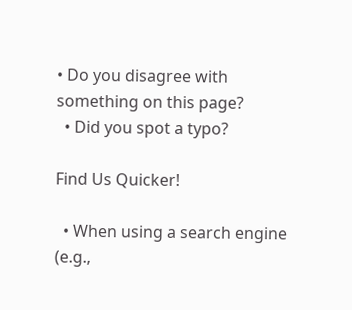• Do you disagree with something on this page?
  • Did you spot a typo?

Find Us Quicker!

  • When using a search engine (e.g.,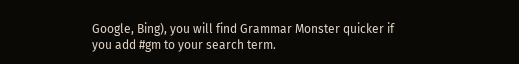Google, Bing), you will find Grammar Monster quicker if you add #gm to your search term.